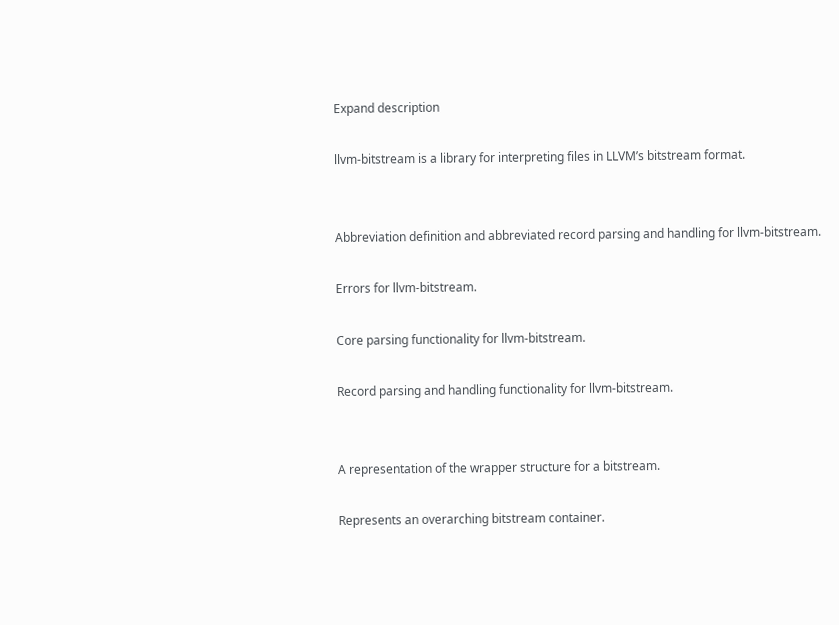Expand description

llvm-bitstream is a library for interpreting files in LLVM’s bitstream format.


Abbreviation definition and abbreviated record parsing and handling for llvm-bitstream.

Errors for llvm-bitstream.

Core parsing functionality for llvm-bitstream.

Record parsing and handling functionality for llvm-bitstream.


A representation of the wrapper structure for a bitstream.

Represents an overarching bitstream container.